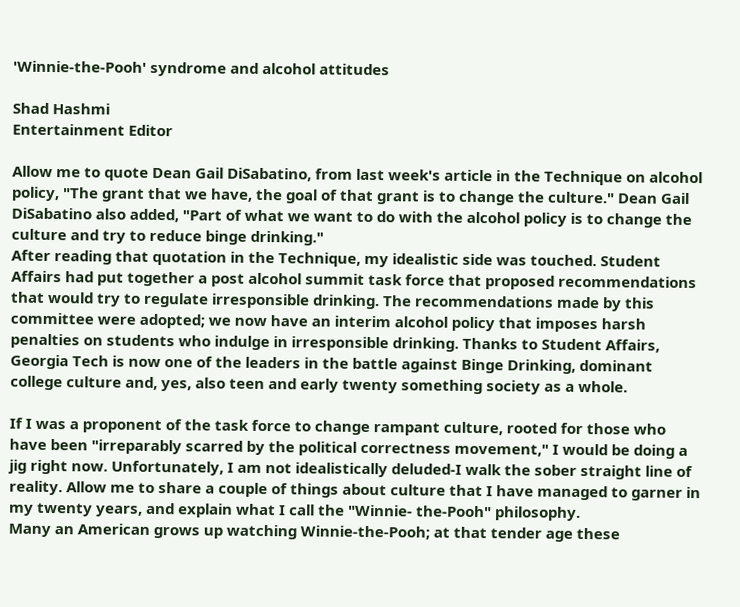'Winnie-the-Pooh' syndrome and alcohol attitudes

Shad Hashmi
Entertainment Editor

Allow me to quote Dean Gail DiSabatino, from last week's article in the Technique on alcohol policy, "The grant that we have, the goal of that grant is to change the culture." Dean Gail DiSabatino also added, "Part of what we want to do with the alcohol policy is to change the culture and try to reduce binge drinking."
After reading that quotation in the Technique, my idealistic side was touched. Student Affairs had put together a post alcohol summit task force that proposed recommendations that would try to regulate irresponsible drinking. The recommendations made by this committee were adopted; we now have an interim alcohol policy that imposes harsh penalties on students who indulge in irresponsible drinking. Thanks to Student Affairs, Georgia Tech is now one of the leaders in the battle against Binge Drinking, dominant college culture and, yes, also teen and early twenty something society as a whole.

If I was a proponent of the task force to change rampant culture, rooted for those who have been "irreparably scarred by the political correctness movement," I would be doing a jig right now. Unfortunately, I am not idealistically deluded-I walk the sober straight line of reality. Allow me to share a couple of things about culture that I have managed to garner in my twenty years, and explain what I call the "Winnie- the-Pooh" philosophy.
Many an American grows up watching Winnie-the-Pooh; at that tender age these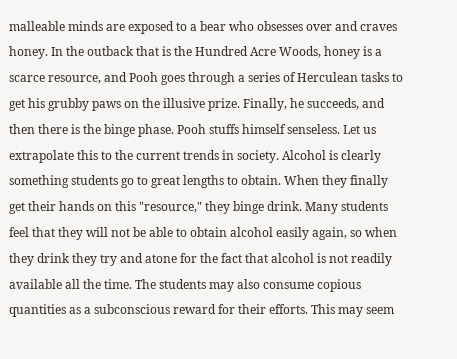malleable minds are exposed to a bear who obsesses over and craves honey. In the outback that is the Hundred Acre Woods, honey is a scarce resource, and Pooh goes through a series of Herculean tasks to get his grubby paws on the illusive prize. Finally, he succeeds, and then there is the binge phase. Pooh stuffs himself senseless. Let us extrapolate this to the current trends in society. Alcohol is clearly something students go to great lengths to obtain. When they finally get their hands on this "resource," they binge drink. Many students feel that they will not be able to obtain alcohol easily again, so when they drink they try and atone for the fact that alcohol is not readily available all the time. The students may also consume copious quantities as a subconscious reward for their efforts. This may seem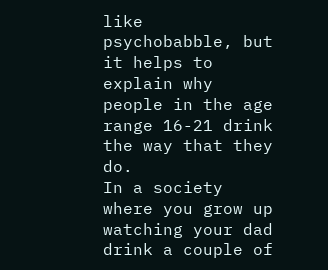like psychobabble, but it helps to explain why people in the age range 16-21 drink the way that they do.
In a society where you grow up watching your dad drink a couple of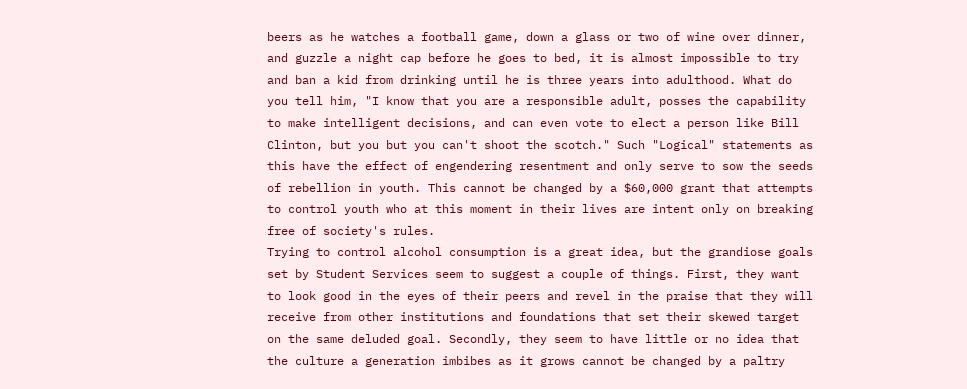beers as he watches a football game, down a glass or two of wine over dinner, and guzzle a night cap before he goes to bed, it is almost impossible to try and ban a kid from drinking until he is three years into adulthood. What do you tell him, "I know that you are a responsible adult, posses the capability to make intelligent decisions, and can even vote to elect a person like Bill Clinton, but you but you can't shoot the scotch." Such "Logical" statements as this have the effect of engendering resentment and only serve to sow the seeds of rebellion in youth. This cannot be changed by a $60,000 grant that attempts to control youth who at this moment in their lives are intent only on breaking free of society's rules.
Trying to control alcohol consumption is a great idea, but the grandiose goals set by Student Services seem to suggest a couple of things. First, they want to look good in the eyes of their peers and revel in the praise that they will receive from other institutions and foundations that set their skewed target on the same deluded goal. Secondly, they seem to have little or no idea that the culture a generation imbibes as it grows cannot be changed by a paltry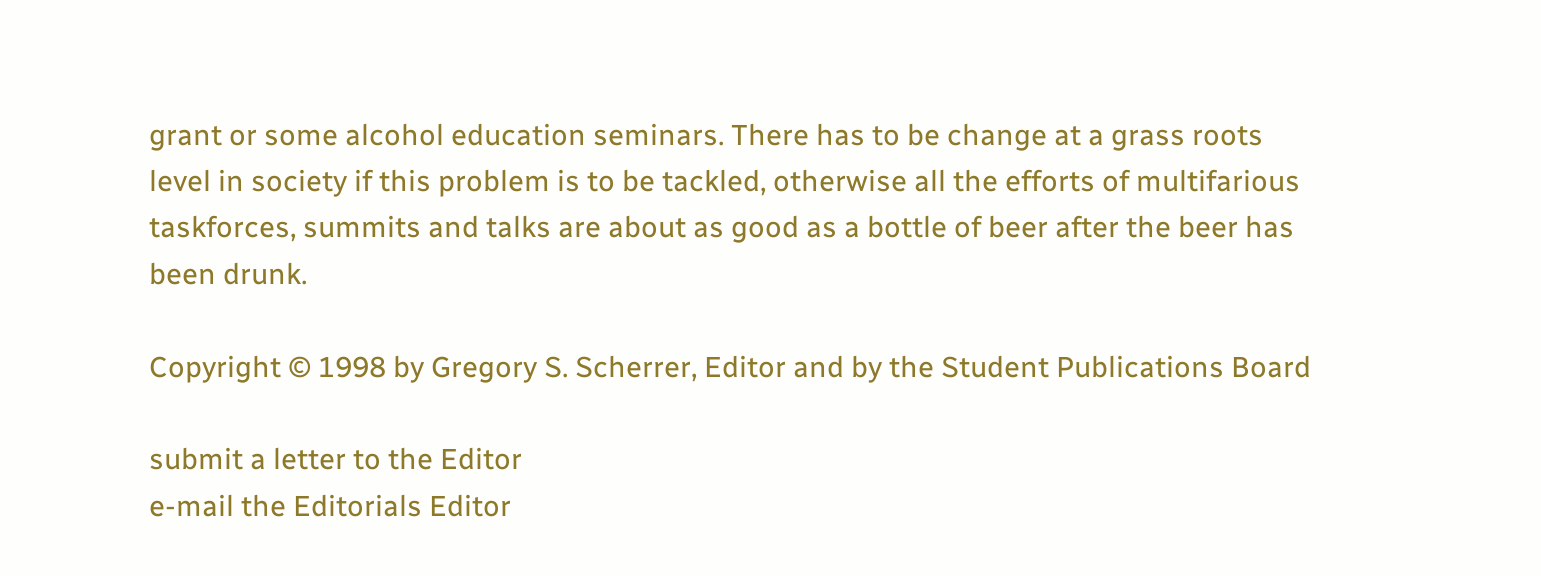grant or some alcohol education seminars. There has to be change at a grass roots level in society if this problem is to be tackled, otherwise all the efforts of multifarious taskforces, summits and talks are about as good as a bottle of beer after the beer has been drunk.

Copyright © 1998 by Gregory S. Scherrer, Editor and by the Student Publications Board

submit a letter to the Editor
e-mail the Editorials Editor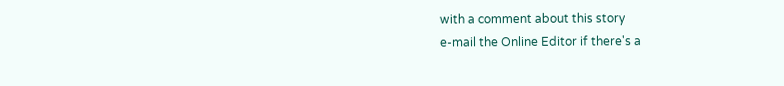with a comment about this story
e-mail the Online Editor if there's a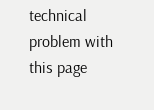technical problem with this page